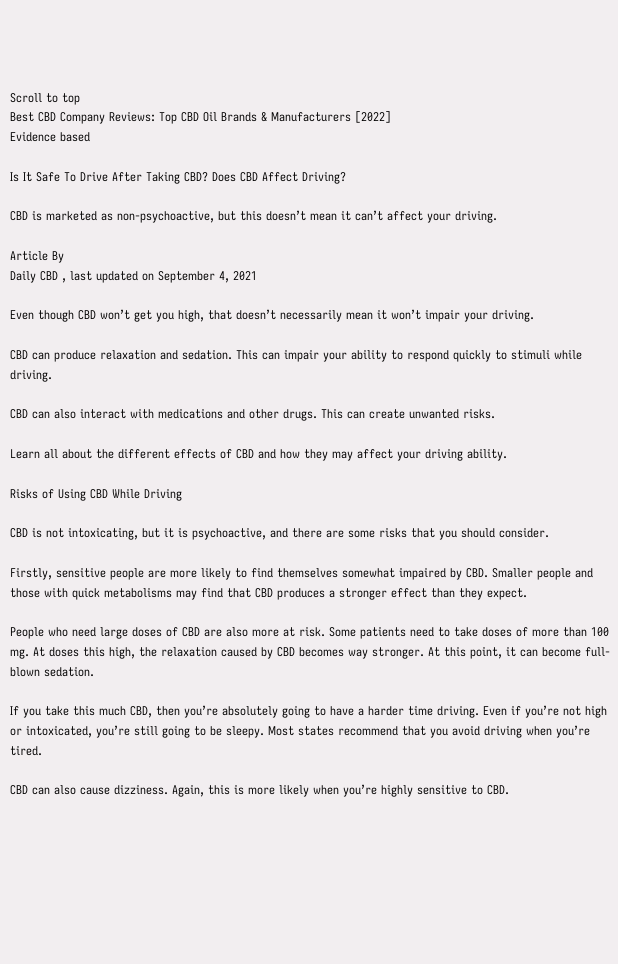Scroll to top
Best CBD Company Reviews: Top CBD Oil Brands & Manufacturers [2022]
Evidence based

Is It Safe To Drive After Taking CBD? Does CBD Affect Driving?

CBD is marketed as non-psychoactive, but this doesn’t mean it can’t affect your driving.

Article By
Daily CBD , last updated on September 4, 2021

Even though CBD won’t get you high, that doesn’t necessarily mean it won’t impair your driving.

CBD can produce relaxation and sedation. This can impair your ability to respond quickly to stimuli while driving.

CBD can also interact with medications and other drugs. This can create unwanted risks.

Learn all about the different effects of CBD and how they may affect your driving ability.

Risks of Using CBD While Driving

CBD is not intoxicating, but it is psychoactive, and there are some risks that you should consider.

Firstly, sensitive people are more likely to find themselves somewhat impaired by CBD. Smaller people and those with quick metabolisms may find that CBD produces a stronger effect than they expect.

People who need large doses of CBD are also more at risk. Some patients need to take doses of more than 100 mg. At doses this high, the relaxation caused by CBD becomes way stronger. At this point, it can become full-blown sedation.

If you take this much CBD, then you’re absolutely going to have a harder time driving. Even if you’re not high or intoxicated, you’re still going to be sleepy. Most states recommend that you avoid driving when you’re tired.

CBD can also cause dizziness. Again, this is more likely when you’re highly sensitive to CBD.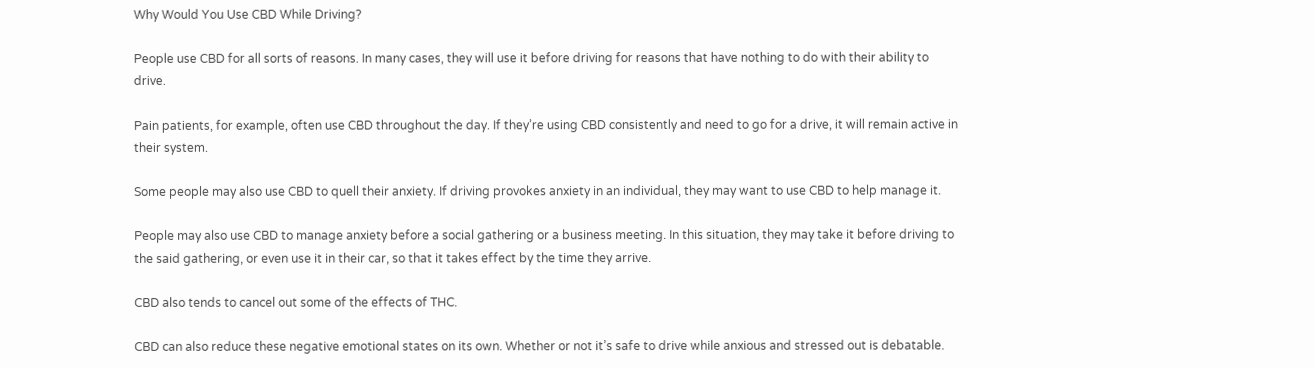Why Would You Use CBD While Driving?

People use CBD for all sorts of reasons. In many cases, they will use it before driving for reasons that have nothing to do with their ability to drive.

Pain patients, for example, often use CBD throughout the day. If they’re using CBD consistently and need to go for a drive, it will remain active in their system.

Some people may also use CBD to quell their anxiety. If driving provokes anxiety in an individual, they may want to use CBD to help manage it.

People may also use CBD to manage anxiety before a social gathering or a business meeting. In this situation, they may take it before driving to the said gathering, or even use it in their car, so that it takes effect by the time they arrive.

CBD also tends to cancel out some of the effects of THC.

CBD can also reduce these negative emotional states on its own. Whether or not it’s safe to drive while anxious and stressed out is debatable.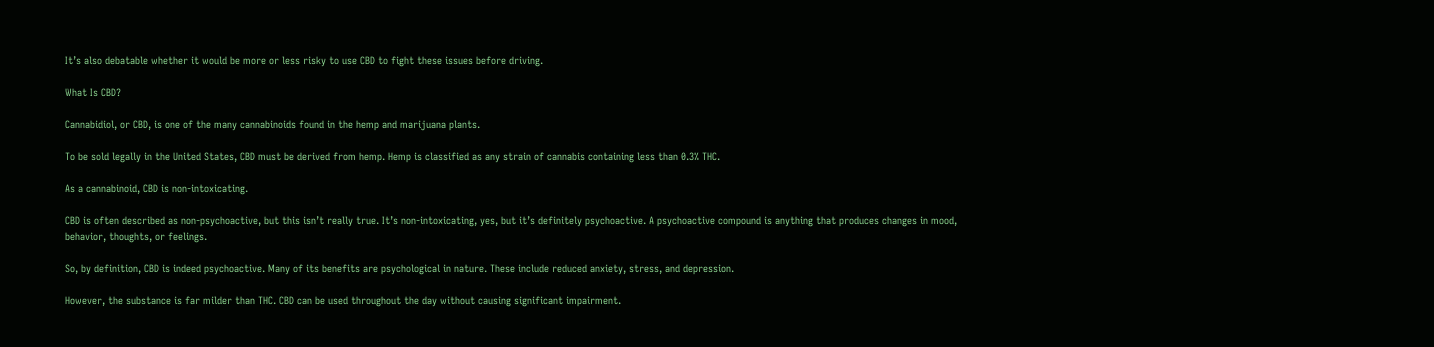It’s also debatable whether it would be more or less risky to use CBD to fight these issues before driving.

What Is CBD?

Cannabidiol, or CBD, is one of the many cannabinoids found in the hemp and marijuana plants.

To be sold legally in the United States, CBD must be derived from hemp. Hemp is classified as any strain of cannabis containing less than 0.3% THC.

As a cannabinoid, CBD is non-intoxicating.

CBD is often described as non-psychoactive, but this isn’t really true. It’s non-intoxicating, yes, but it’s definitely psychoactive. A psychoactive compound is anything that produces changes in mood, behavior, thoughts, or feelings.

So, by definition, CBD is indeed psychoactive. Many of its benefits are psychological in nature. These include reduced anxiety, stress, and depression.

However, the substance is far milder than THC. CBD can be used throughout the day without causing significant impairment.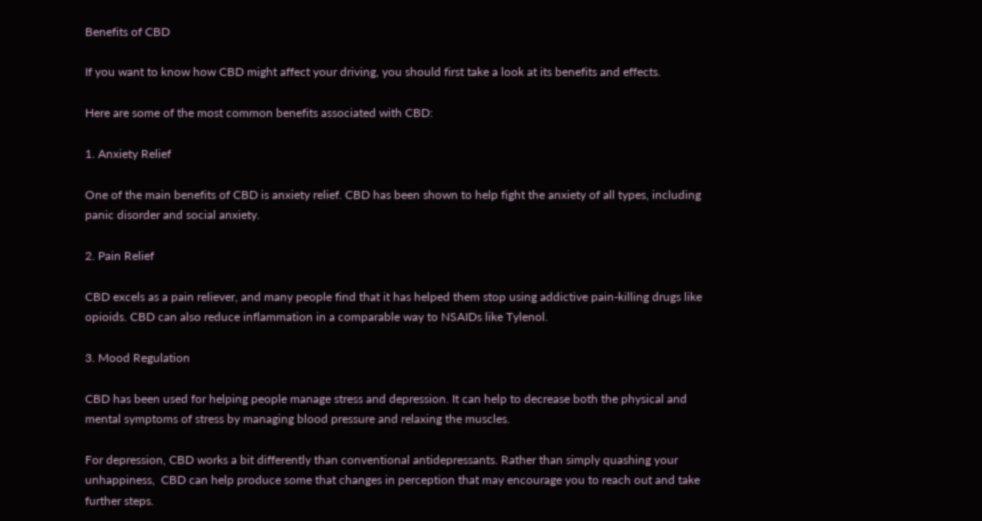Benefits of CBD

If you want to know how CBD might affect your driving, you should first take a look at its benefits and effects.

Here are some of the most common benefits associated with CBD:

1. Anxiety Relief

One of the main benefits of CBD is anxiety relief. CBD has been shown to help fight the anxiety of all types, including panic disorder and social anxiety.

2. Pain Relief

CBD excels as a pain reliever, and many people find that it has helped them stop using addictive pain-killing drugs like opioids. CBD can also reduce inflammation in a comparable way to NSAIDs like Tylenol.

3. Mood Regulation

CBD has been used for helping people manage stress and depression. It can help to decrease both the physical and mental symptoms of stress by managing blood pressure and relaxing the muscles.

For depression, CBD works a bit differently than conventional antidepressants. Rather than simply quashing your unhappiness,  CBD can help produce some that changes in perception that may encourage you to reach out and take further steps.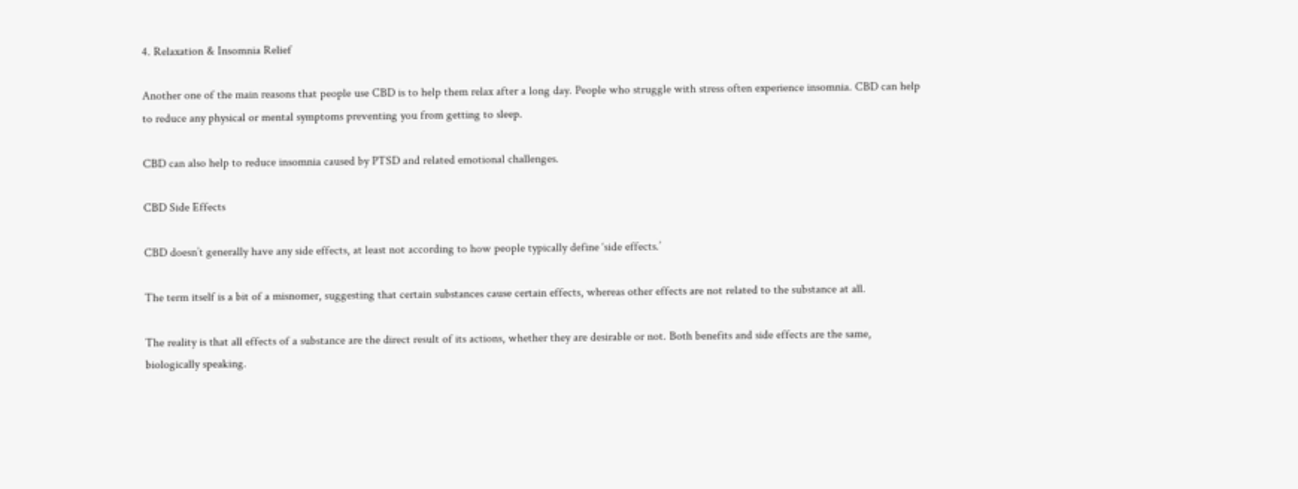4. Relaxation & Insomnia Relief

Another one of the main reasons that people use CBD is to help them relax after a long day. People who struggle with stress often experience insomnia. CBD can help to reduce any physical or mental symptoms preventing you from getting to sleep.

CBD can also help to reduce insomnia caused by PTSD and related emotional challenges.

CBD Side Effects

CBD doesn’t generally have any side effects, at least not according to how people typically define ‘side effects.’

The term itself is a bit of a misnomer, suggesting that certain substances cause certain effects, whereas other effects are not related to the substance at all.

The reality is that all effects of a substance are the direct result of its actions, whether they are desirable or not. Both benefits and side effects are the same, biologically speaking.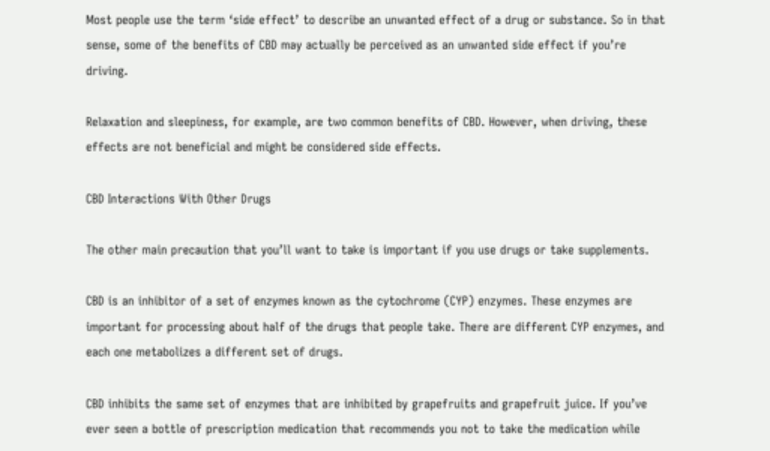Most people use the term ‘side effect’ to describe an unwanted effect of a drug or substance. So in that sense, some of the benefits of CBD may actually be perceived as an unwanted side effect if you’re driving.

Relaxation and sleepiness, for example, are two common benefits of CBD. However, when driving, these effects are not beneficial and might be considered side effects.

CBD Interactions With Other Drugs

The other main precaution that you’ll want to take is important if you use drugs or take supplements.

CBD is an inhibitor of a set of enzymes known as the cytochrome (CYP) enzymes. These enzymes are important for processing about half of the drugs that people take. There are different CYP enzymes, and each one metabolizes a different set of drugs.

CBD inhibits the same set of enzymes that are inhibited by grapefruits and grapefruit juice. If you’ve ever seen a bottle of prescription medication that recommends you not to take the medication while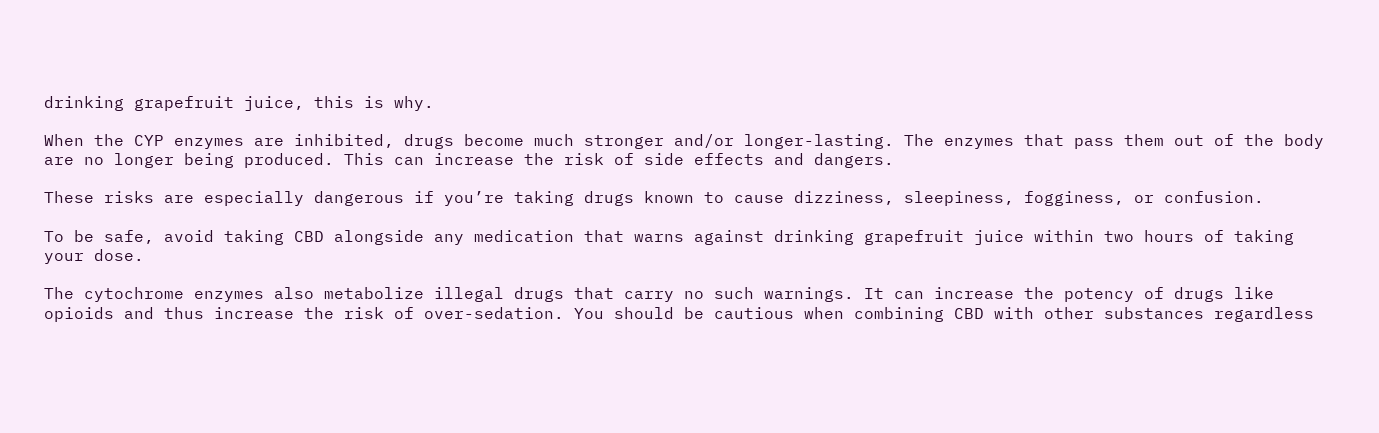drinking grapefruit juice, this is why.

When the CYP enzymes are inhibited, drugs become much stronger and/or longer-lasting. The enzymes that pass them out of the body are no longer being produced. This can increase the risk of side effects and dangers.

These risks are especially dangerous if you’re taking drugs known to cause dizziness, sleepiness, fogginess, or confusion.

To be safe, avoid taking CBD alongside any medication that warns against drinking grapefruit juice within two hours of taking your dose.

The cytochrome enzymes also metabolize illegal drugs that carry no such warnings. It can increase the potency of drugs like opioids and thus increase the risk of over-sedation. You should be cautious when combining CBD with other substances regardless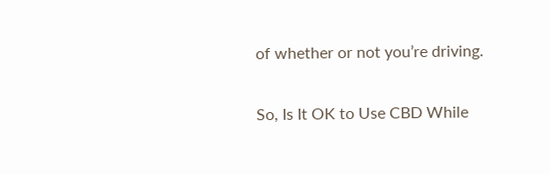of whether or not you’re driving.

So, Is It OK to Use CBD While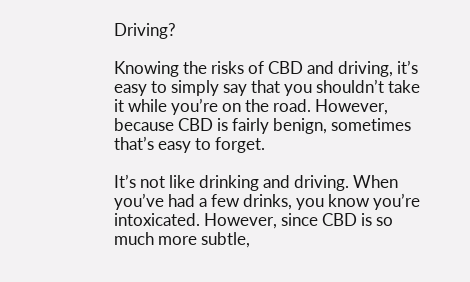Driving?

Knowing the risks of CBD and driving, it’s easy to simply say that you shouldn’t take it while you’re on the road. However, because CBD is fairly benign, sometimes that’s easy to forget.

It’s not like drinking and driving. When you’ve had a few drinks, you know you’re intoxicated. However, since CBD is so much more subtle,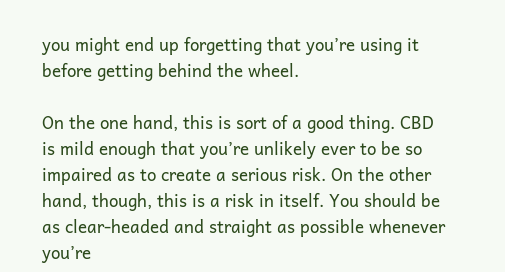you might end up forgetting that you’re using it before getting behind the wheel.

On the one hand, this is sort of a good thing. CBD is mild enough that you’re unlikely ever to be so impaired as to create a serious risk. On the other hand, though, this is a risk in itself. You should be as clear-headed and straight as possible whenever you’re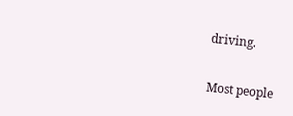driving.

Most people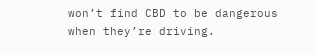won’t find CBD to be dangerous when they’re driving.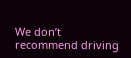We don’t recommend driving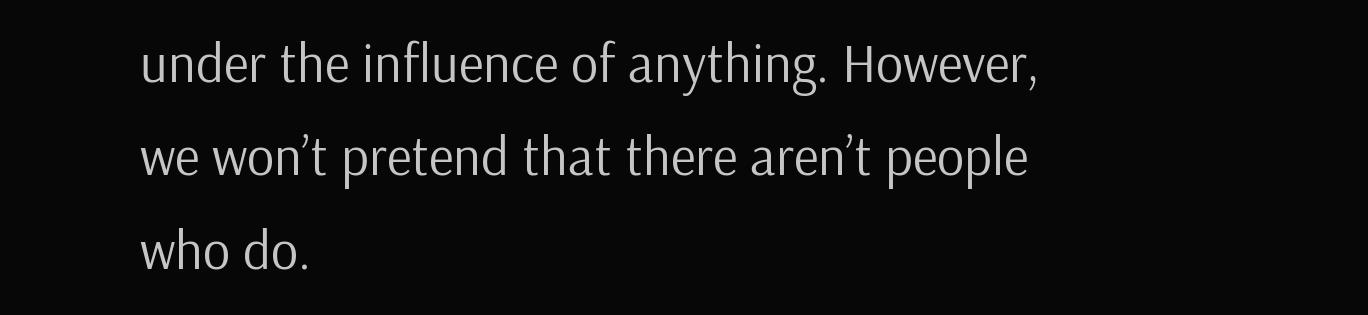under the influence of anything. However, we won’t pretend that there aren’t people who do.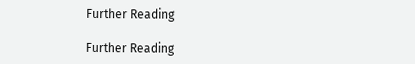Further Reading

Further Reading